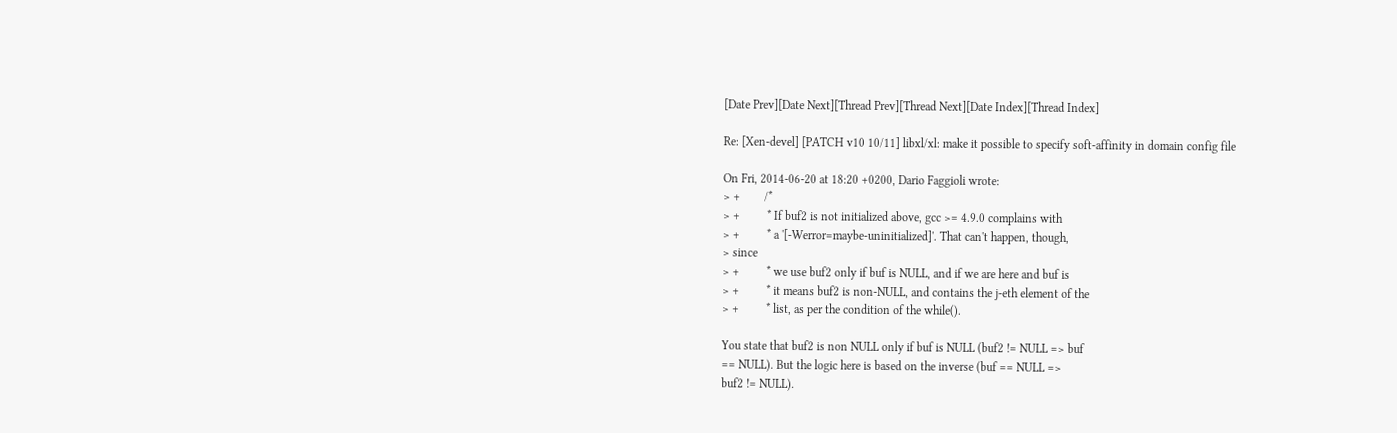[Date Prev][Date Next][Thread Prev][Thread Next][Date Index][Thread Index]

Re: [Xen-devel] [PATCH v10 10/11] libxl/xl: make it possible to specify soft-affinity in domain config file

On Fri, 2014-06-20 at 18:20 +0200, Dario Faggioli wrote:
> +        /*
> +         * If buf2 is not initialized above, gcc >= 4.9.0 complains with
> +         * a '[-Werror=maybe-uninitialized]'. That can't happen, though,
> since
> +         * we use buf2 only if buf is NULL, and if we are here and buf is
> +         * it means buf2 is non-NULL, and contains the j-eth element of the
> +         * list, as per the condition of the while().

You state that buf2 is non NULL only if buf is NULL (buf2 != NULL => buf
== NULL). But the logic here is based on the inverse (buf == NULL =>
buf2 != NULL).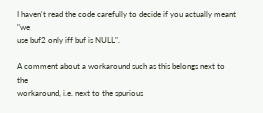I haven't read the code carefully to decide if you actually meant "we
use buf2 only iff buf is NULL".

A comment about a workaround such as this belongs next to the
workaround, i.e. next to the spurious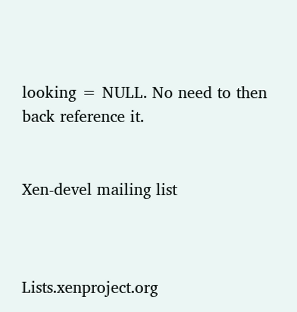looking = NULL. No need to then
back reference it.


Xen-devel mailing list



Lists.xenproject.org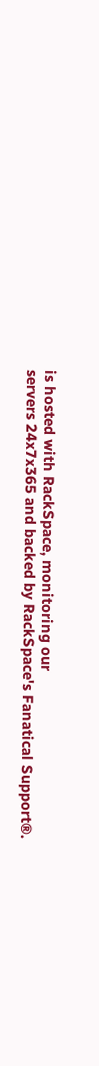is hosted with RackSpace, monitoring our
servers 24x7x365 and backed by RackSpace's Fanatical Support®.